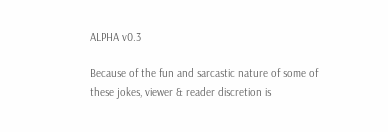ALPHA v0.3

Because of the fun and sarcastic nature of some of these jokes, viewer & reader discretion is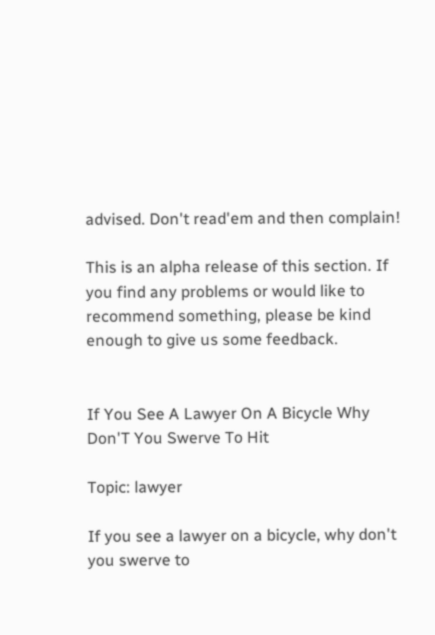advised. Don't read'em and then complain!

This is an alpha release of this section. If you find any problems or would like to recommend something, please be kind enough to give us some feedback.


If You See A Lawyer On A Bicycle Why Don'T You Swerve To Hit

Topic: lawyer

If you see a lawyer on a bicycle, why don't you swerve to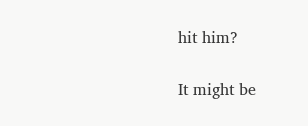hit him?

It might be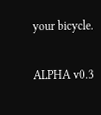your bicycle.

ALPHA v0.3